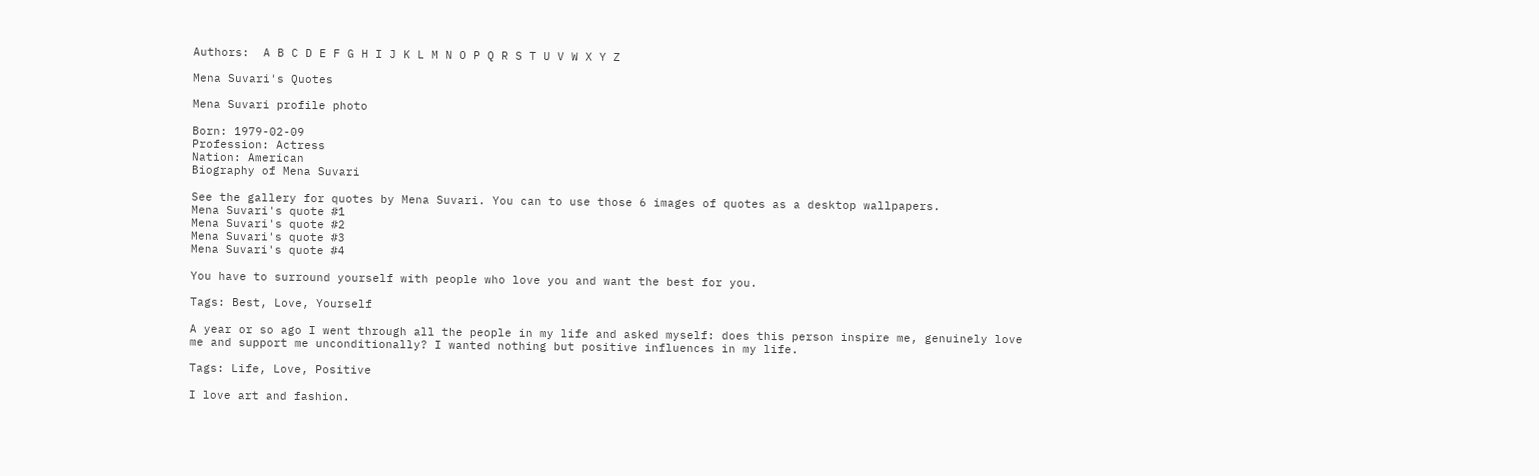Authors:  A B C D E F G H I J K L M N O P Q R S T U V W X Y Z

Mena Suvari's Quotes

Mena Suvari profile photo

Born: 1979-02-09
Profession: Actress
Nation: American
Biography of Mena Suvari

See the gallery for quotes by Mena Suvari. You can to use those 6 images of quotes as a desktop wallpapers.
Mena Suvari's quote #1
Mena Suvari's quote #2
Mena Suvari's quote #3
Mena Suvari's quote #4

You have to surround yourself with people who love you and want the best for you.

Tags: Best, Love, Yourself

A year or so ago I went through all the people in my life and asked myself: does this person inspire me, genuinely love me and support me unconditionally? I wanted nothing but positive influences in my life.

Tags: Life, Love, Positive

I love art and fashion.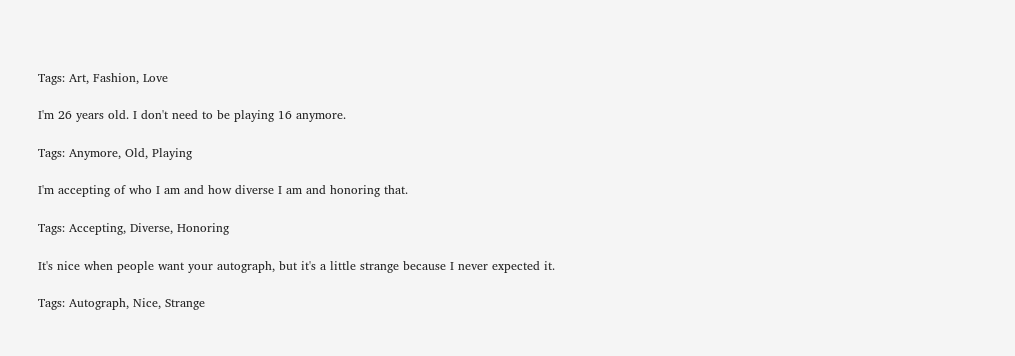Tags: Art, Fashion, Love

I'm 26 years old. I don't need to be playing 16 anymore.

Tags: Anymore, Old, Playing

I'm accepting of who I am and how diverse I am and honoring that.

Tags: Accepting, Diverse, Honoring

It's nice when people want your autograph, but it's a little strange because I never expected it.

Tags: Autograph, Nice, Strange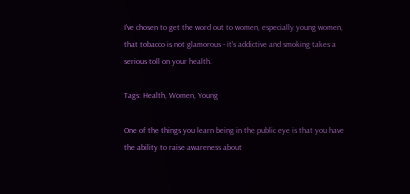I've chosen to get the word out to women, especially young women, that tobacco is not glamorous - it's addictive and smoking takes a serious toll on your health.

Tags: Health, Women, Young

One of the things you learn being in the public eye is that you have the ability to raise awareness about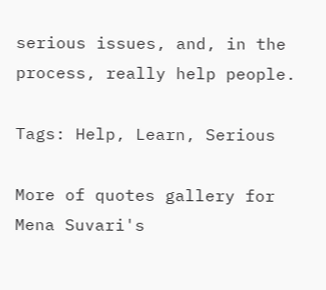serious issues, and, in the process, really help people.

Tags: Help, Learn, Serious

More of quotes gallery for Mena Suvari's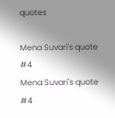quotes

Mena Suvari's quote #4
Mena Suvari's quote #4